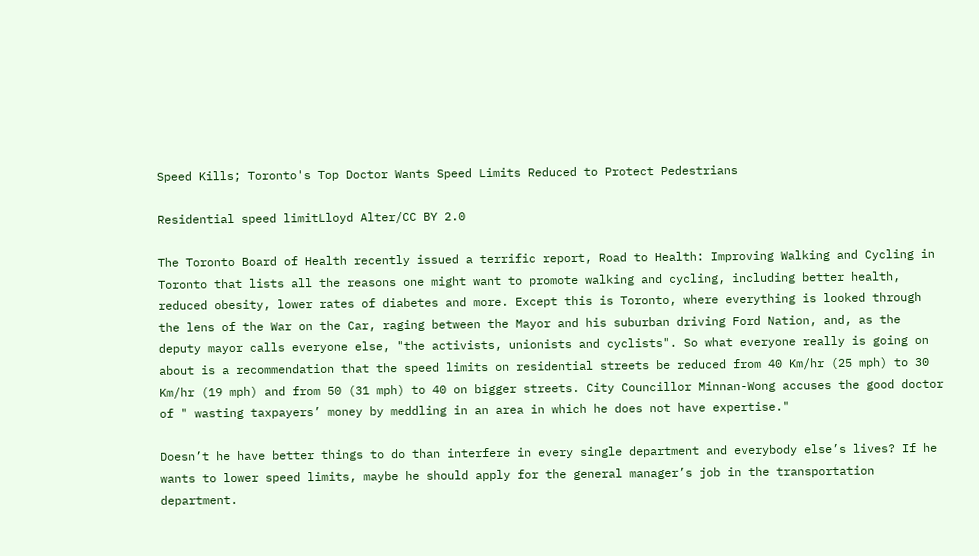Speed Kills; Toronto's Top Doctor Wants Speed Limits Reduced to Protect Pedestrians

Residential speed limitLloyd Alter/CC BY 2.0

The Toronto Board of Health recently issued a terrific report, Road to Health: Improving Walking and Cycling in Toronto that lists all the reasons one might want to promote walking and cycling, including better health, reduced obesity, lower rates of diabetes and more. Except this is Toronto, where everything is looked through the lens of the War on the Car, raging between the Mayor and his suburban driving Ford Nation, and, as the deputy mayor calls everyone else, "the activists, unionists and cyclists". So what everyone really is going on about is a recommendation that the speed limits on residential streets be reduced from 40 Km/hr (25 mph) to 30 Km/hr (19 mph) and from 50 (31 mph) to 40 on bigger streets. City Councillor Minnan-Wong accuses the good doctor of " wasting taxpayers’ money by meddling in an area in which he does not have expertise."

Doesn’t he have better things to do than interfere in every single department and everybody else’s lives? If he wants to lower speed limits, maybe he should apply for the general manager’s job in the transportation department.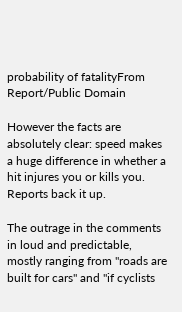probability of fatalityFrom Report/Public Domain

However the facts are absolutely clear: speed makes a huge difference in whether a hit injures you or kills you. Reports back it up.

The outrage in the comments in loud and predictable, mostly ranging from "roads are built for cars" and "if cyclists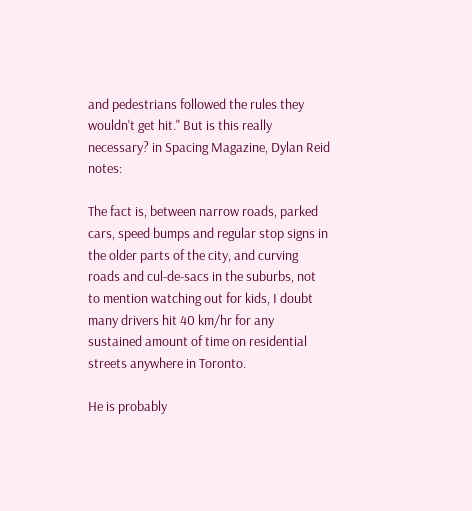and pedestrians followed the rules they wouldn't get hit." But is this really necessary? in Spacing Magazine, Dylan Reid notes:

The fact is, between narrow roads, parked cars, speed bumps and regular stop signs in the older parts of the city, and curving roads and cul-de-sacs in the suburbs, not to mention watching out for kids, I doubt many drivers hit 40 km/hr for any sustained amount of time on residential streets anywhere in Toronto.

He is probably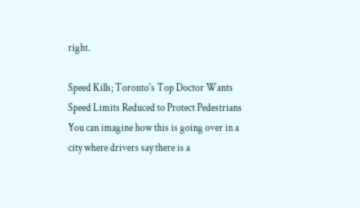right.

Speed Kills; Toronto's Top Doctor Wants Speed Limits Reduced to Protect Pedestrians
You can imagine how this is going over in a city where drivers say there is a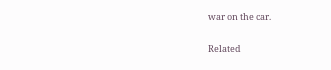war on the car.

Related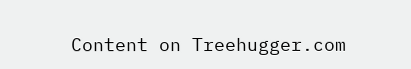Content on Treehugger.com